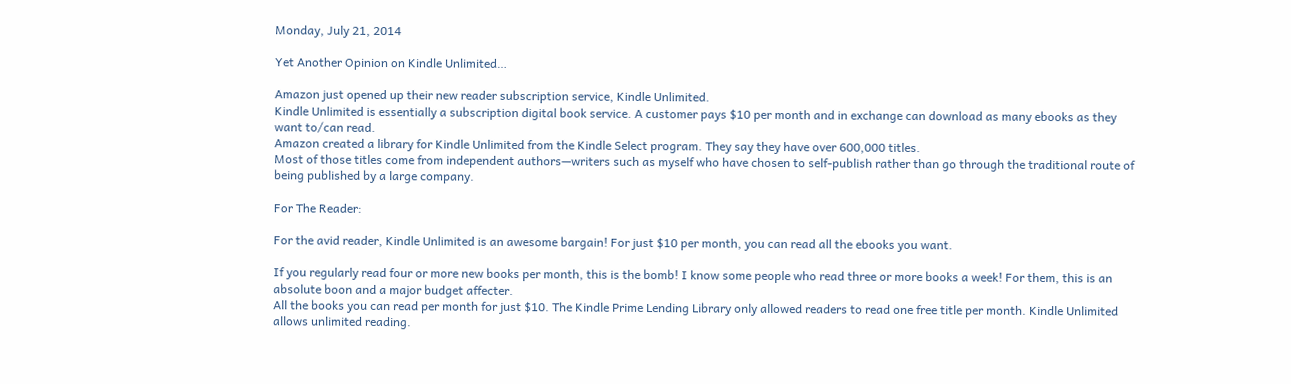Monday, July 21, 2014

Yet Another Opinion on Kindle Unlimited…

Amazon just opened up their new reader subscription service, Kindle Unlimited.
Kindle Unlimited is essentially a subscription digital book service. A customer pays $10 per month and in exchange can download as many ebooks as they want to/can read.
Amazon created a library for Kindle Unlimited from the Kindle Select program. They say they have over 600,000 titles.
Most of those titles come from independent authors—writers such as myself who have chosen to self-publish rather than go through the traditional route of being published by a large company.

For The Reader:

For the avid reader, Kindle Unlimited is an awesome bargain! For just $10 per month, you can read all the ebooks you want.

If you regularly read four or more new books per month, this is the bomb! I know some people who read three or more books a week! For them, this is an absolute boon and a major budget affecter.
All the books you can read per month for just $10. The Kindle Prime Lending Library only allowed readers to read one free title per month. Kindle Unlimited allows unlimited reading.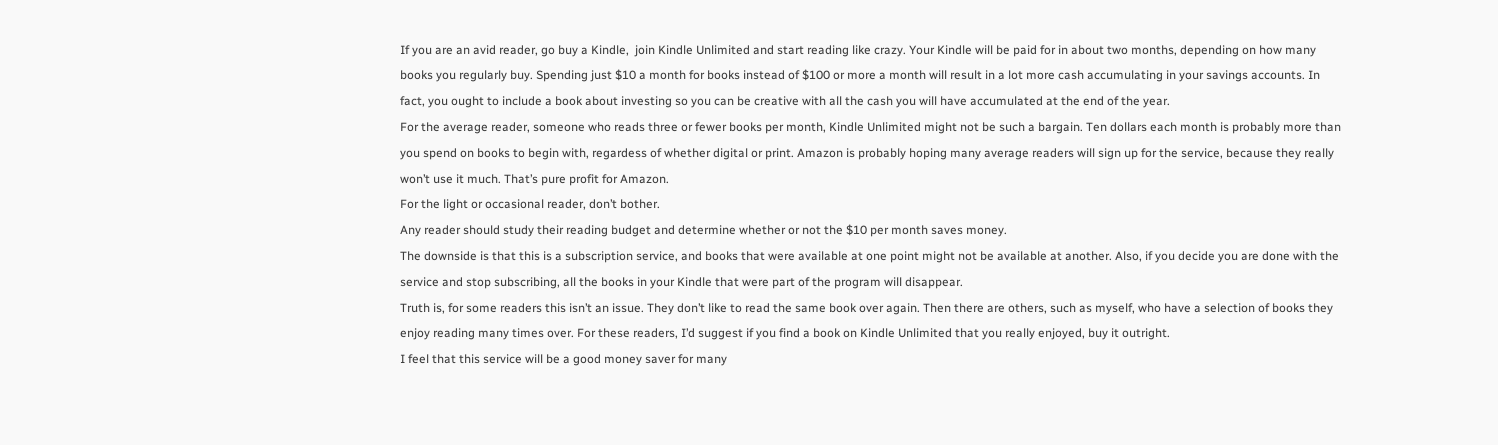If you are an avid reader, go buy a Kindle,  join Kindle Unlimited and start reading like crazy. Your Kindle will be paid for in about two months, depending on how many books you regularly buy. Spending just $10 a month for books instead of $100 or more a month will result in a lot more cash accumulating in your savings accounts. In fact, you ought to include a book about investing so you can be creative with all the cash you will have accumulated at the end of the year.
For the average reader, someone who reads three or fewer books per month, Kindle Unlimited might not be such a bargain. Ten dollars each month is probably more than you spend on books to begin with, regardess of whether digital or print. Amazon is probably hoping many average readers will sign up for the service, because they really won’t use it much. That’s pure profit for Amazon.
For the light or occasional reader, don’t bother.
Any reader should study their reading budget and determine whether or not the $10 per month saves money.
The downside is that this is a subscription service, and books that were available at one point might not be available at another. Also, if you decide you are done with the service and stop subscribing, all the books in your Kindle that were part of the program will disappear.
Truth is, for some readers this isn’t an issue. They don’t like to read the same book over again. Then there are others, such as myself, who have a selection of books they enjoy reading many times over. For these readers, I’d suggest if you find a book on Kindle Unlimited that you really enjoyed, buy it outright.
I feel that this service will be a good money saver for many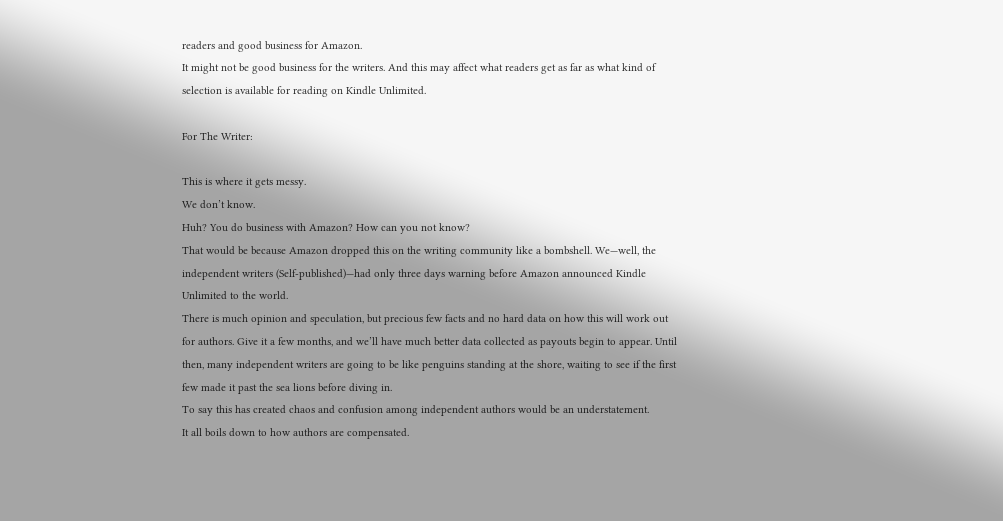readers and good business for Amazon.
It might not be good business for the writers. And this may affect what readers get as far as what kind of selection is available for reading on Kindle Unlimited.

For The Writer:

This is where it gets messy.
We don’t know.
Huh? You do business with Amazon? How can you not know?
That would be because Amazon dropped this on the writing community like a bombshell. We—well, the independent writers (Self-published)—had only three days warning before Amazon announced Kindle Unlimited to the world.
There is much opinion and speculation, but precious few facts and no hard data on how this will work out for authors. Give it a few months, and we’ll have much better data collected as payouts begin to appear. Until then, many independent writers are going to be like penguins standing at the shore, waiting to see if the first few made it past the sea lions before diving in.
To say this has created chaos and confusion among independent authors would be an understatement.
It all boils down to how authors are compensated.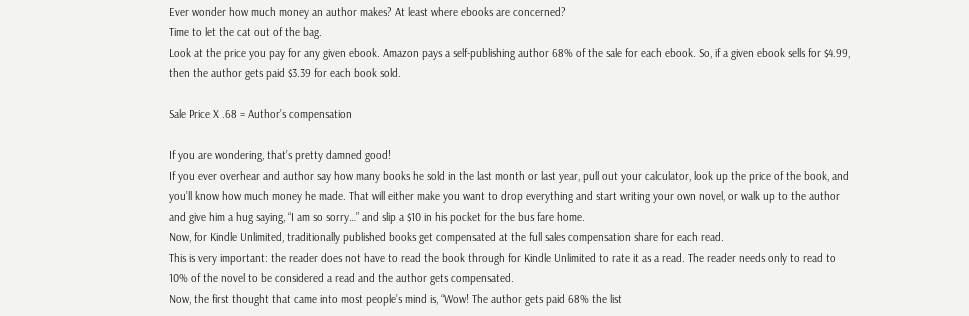Ever wonder how much money an author makes? At least where ebooks are concerned?
Time to let the cat out of the bag.
Look at the price you pay for any given ebook. Amazon pays a self-publishing author 68% of the sale for each ebook. So, if a given ebook sells for $4.99, then the author gets paid $3.39 for each book sold.

Sale Price X .68 = Author’s compensation

If you are wondering, that’s pretty damned good!
If you ever overhear and author say how many books he sold in the last month or last year, pull out your calculator, look up the price of the book, and you’ll know how much money he made. That will either make you want to drop everything and start writing your own novel, or walk up to the author and give him a hug saying, “I am so sorry…” and slip a $10 in his pocket for the bus fare home.
Now, for Kindle Unlimited, traditionally published books get compensated at the full sales compensation share for each read.
This is very important: the reader does not have to read the book through for Kindle Unlimited to rate it as a read. The reader needs only to read to 10% of the novel to be considered a read and the author gets compensated.
Now, the first thought that came into most people’s mind is, “Wow! The author gets paid 68% the list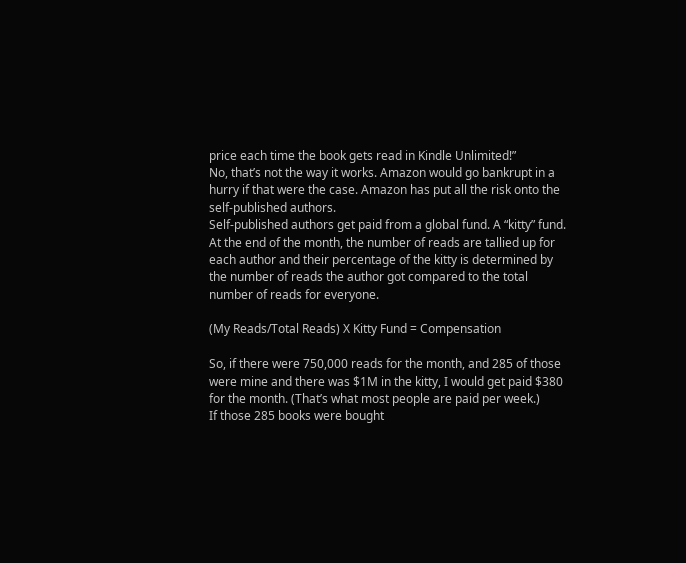price each time the book gets read in Kindle Unlimited!”
No, that’s not the way it works. Amazon would go bankrupt in a hurry if that were the case. Amazon has put all the risk onto the self-published authors.
Self-published authors get paid from a global fund. A “kitty” fund. At the end of the month, the number of reads are tallied up for each author and their percentage of the kitty is determined by the number of reads the author got compared to the total number of reads for everyone.

(My Reads/Total Reads) X Kitty Fund = Compensation

So, if there were 750,000 reads for the month, and 285 of those were mine and there was $1M in the kitty, I would get paid $380 for the month. (That’s what most people are paid per week.)
If those 285 books were bought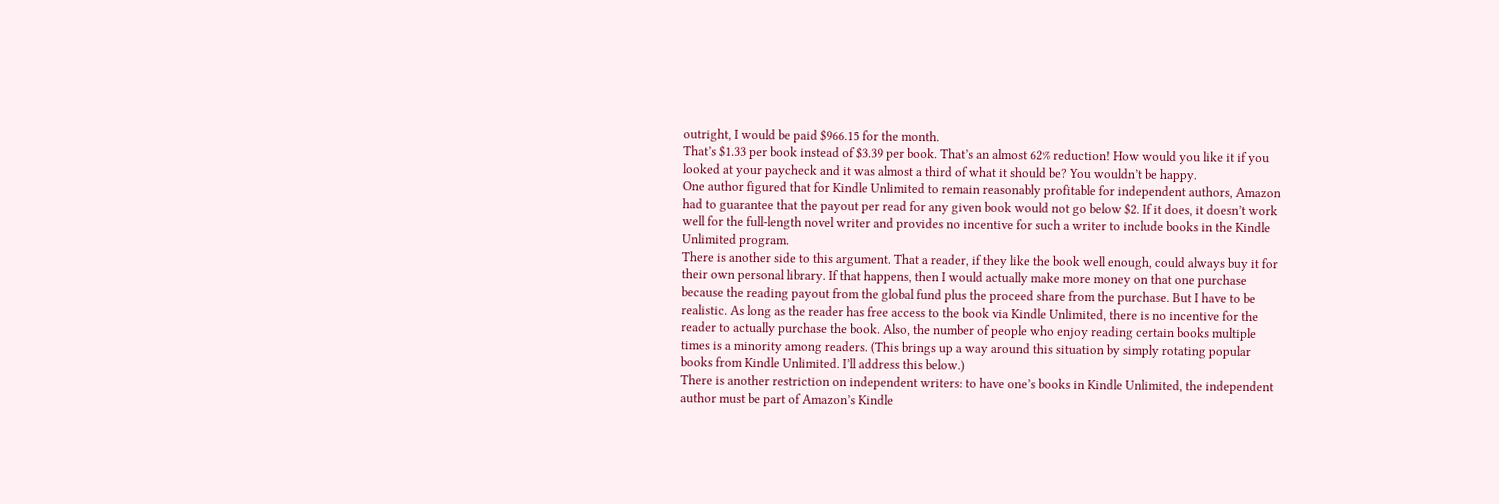outright, I would be paid $966.15 for the month.
That’s $1.33 per book instead of $3.39 per book. That’s an almost 62% reduction! How would you like it if you looked at your paycheck and it was almost a third of what it should be? You wouldn’t be happy.
One author figured that for Kindle Unlimited to remain reasonably profitable for independent authors, Amazon had to guarantee that the payout per read for any given book would not go below $2. If it does, it doesn’t work well for the full-length novel writer and provides no incentive for such a writer to include books in the Kindle Unlimited program.
There is another side to this argument. That a reader, if they like the book well enough, could always buy it for their own personal library. If that happens, then I would actually make more money on that one purchase because the reading payout from the global fund plus the proceed share from the purchase. But I have to be realistic. As long as the reader has free access to the book via Kindle Unlimited, there is no incentive for the reader to actually purchase the book. Also, the number of people who enjoy reading certain books multiple times is a minority among readers. (This brings up a way around this situation by simply rotating popular books from Kindle Unlimited. I’ll address this below.)
There is another restriction on independent writers: to have one’s books in Kindle Unlimited, the independent author must be part of Amazon’s Kindle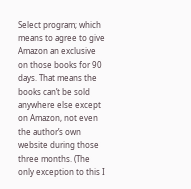Select program; which means to agree to give Amazon an exclusive on those books for 90 days. That means the books can’t be sold anywhere else except on Amazon, not even the author’s own website during those three months. (The only exception to this I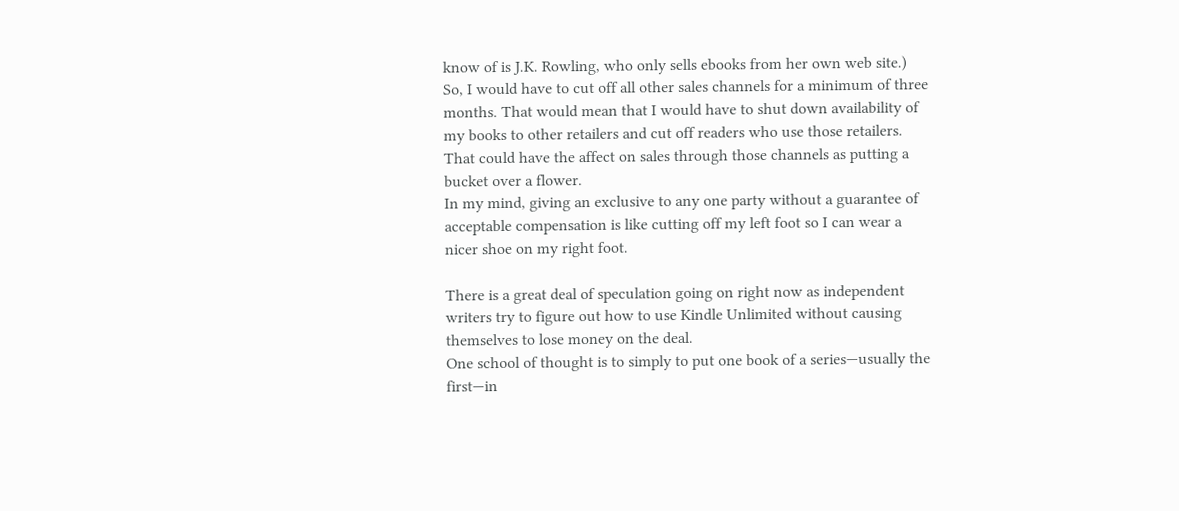know of is J.K. Rowling, who only sells ebooks from her own web site.)
So, I would have to cut off all other sales channels for a minimum of three months. That would mean that I would have to shut down availability of my books to other retailers and cut off readers who use those retailers. That could have the affect on sales through those channels as putting a bucket over a flower.
In my mind, giving an exclusive to any one party without a guarantee of acceptable compensation is like cutting off my left foot so I can wear a nicer shoe on my right foot.

There is a great deal of speculation going on right now as independent writers try to figure out how to use Kindle Unlimited without causing themselves to lose money on the deal.
One school of thought is to simply to put one book of a series—usually the first—in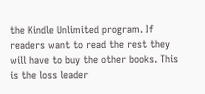the Kindle Unlimited program. If readers want to read the rest they will have to buy the other books. This is the loss leader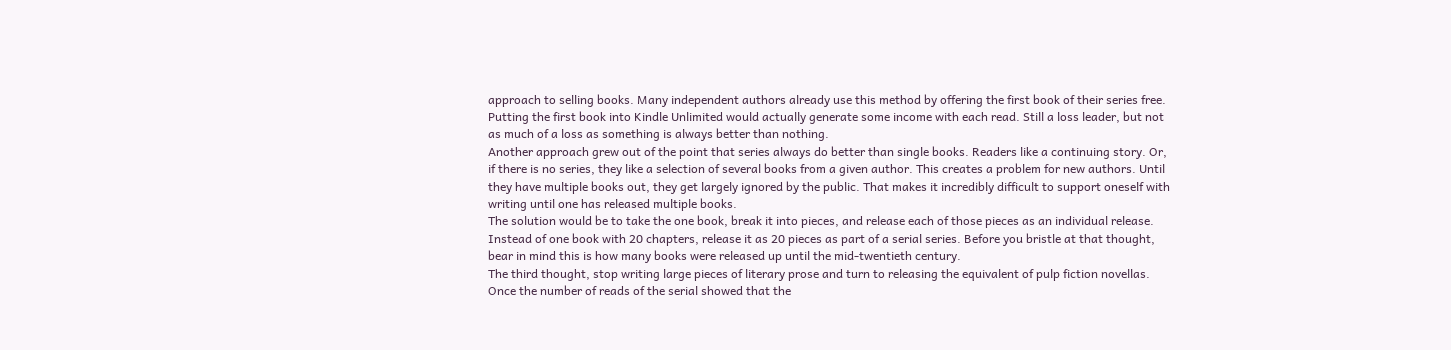approach to selling books. Many independent authors already use this method by offering the first book of their series free. Putting the first book into Kindle Unlimited would actually generate some income with each read. Still a loss leader, but not as much of a loss as something is always better than nothing.
Another approach grew out of the point that series always do better than single books. Readers like a continuing story. Or, if there is no series, they like a selection of several books from a given author. This creates a problem for new authors. Until they have multiple books out, they get largely ignored by the public. That makes it incredibly difficult to support oneself with writing until one has released multiple books.
The solution would be to take the one book, break it into pieces, and release each of those pieces as an individual release. Instead of one book with 20 chapters, release it as 20 pieces as part of a serial series. Before you bristle at that thought, bear in mind this is how many books were released up until the mid-twentieth century.
The third thought, stop writing large pieces of literary prose and turn to releasing the equivalent of pulp fiction novellas. Once the number of reads of the serial showed that the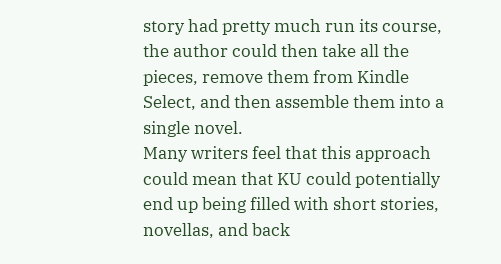story had pretty much run its course, the author could then take all the pieces, remove them from Kindle Select, and then assemble them into a single novel.
Many writers feel that this approach could mean that KU could potentially end up being filled with short stories, novellas, and back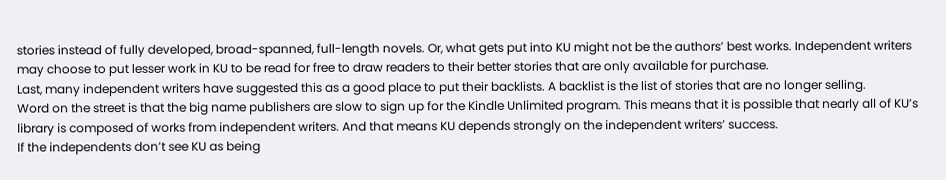stories instead of fully developed, broad-spanned, full-length novels. Or, what gets put into KU might not be the authors’ best works. Independent writers may choose to put lesser work in KU to be read for free to draw readers to their better stories that are only available for purchase.
Last, many independent writers have suggested this as a good place to put their backlists. A backlist is the list of stories that are no longer selling.
Word on the street is that the big name publishers are slow to sign up for the Kindle Unlimited program. This means that it is possible that nearly all of KU’s library is composed of works from independent writers. And that means KU depends strongly on the independent writers’ success.
If the independents don’t see KU as being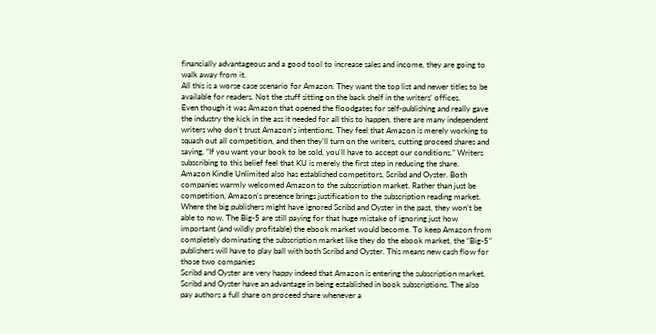financially advantageous and a good tool to increase sales and income, they are going to walk away from it.
All this is a worse case scenario for Amazon. They want the top list and newer titles to be available for readers. Not the stuff sitting on the back shelf in the writers’ offices.
Even though it was Amazon that opened the floodgates for self-publishing and really gave the industry the kick in the ass it needed for all this to happen, there are many independent writers who don’t trust Amazon’s intentions. They feel that Amazon is merely working to squash out all competition, and then they’ll turn on the writers, cutting proceed shares and saying, “If you want your book to be sold, you’ll have to accept our conditions.” Writers subscribing to this belief feel that KU is merely the first step in reducing the share.
Amazon Kindle Unlimited also has established competitors, Scribd and Oyster. Both companies warmly welcomed Amazon to the subscription market. Rather than just be competition, Amazon’s presence brings justification to the subscription reading market. Where the big publishers might have ignored Scribd and Oyster in the past, they won’t be able to now. The Big-5 are still paying for that huge mistake of ignoring just how important (and wildly profitable) the ebook market would become. To keep Amazon from completely dominating the subscription market like they do the ebook market, the “Big-5” publishers will have to play ball with both Scribd and Oyster. This means new cash flow for those two companies
Scribd and Oyster are very happy indeed that Amazon is entering the subscription market.
Scribd and Oyster have an advantage in being established in book subscriptions. The also pay authors a full share on proceed share whenever a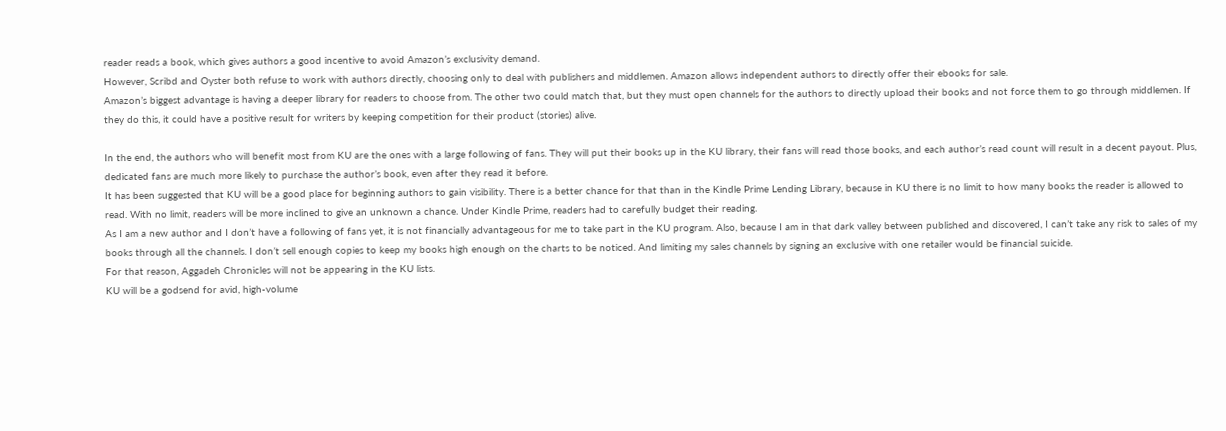reader reads a book, which gives authors a good incentive to avoid Amazon’s exclusivity demand.
However, Scribd and Oyster both refuse to work with authors directly, choosing only to deal with publishers and middlemen. Amazon allows independent authors to directly offer their ebooks for sale.
Amazon’s biggest advantage is having a deeper library for readers to choose from. The other two could match that, but they must open channels for the authors to directly upload their books and not force them to go through middlemen. If they do this, it could have a positive result for writers by keeping competition for their product (stories) alive.

In the end, the authors who will benefit most from KU are the ones with a large following of fans. They will put their books up in the KU library, their fans will read those books, and each author’s read count will result in a decent payout. Plus, dedicated fans are much more likely to purchase the author’s book, even after they read it before.
It has been suggested that KU will be a good place for beginning authors to gain visibility. There is a better chance for that than in the Kindle Prime Lending Library, because in KU there is no limit to how many books the reader is allowed to read. With no limit, readers will be more inclined to give an unknown a chance. Under Kindle Prime, readers had to carefully budget their reading.
As I am a new author and I don’t have a following of fans yet, it is not financially advantageous for me to take part in the KU program. Also, because I am in that dark valley between published and discovered, I can’t take any risk to sales of my books through all the channels. I don’t sell enough copies to keep my books high enough on the charts to be noticed. And limiting my sales channels by signing an exclusive with one retailer would be financial suicide.
For that reason, Aggadeh Chronicles will not be appearing in the KU lists.
KU will be a godsend for avid, high-volume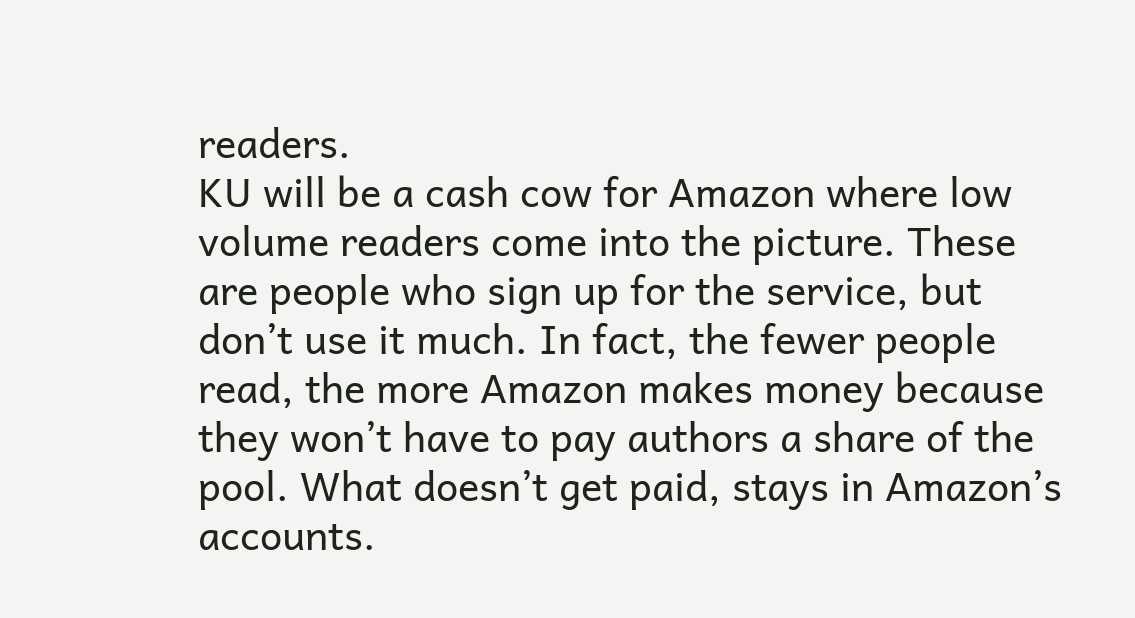readers.
KU will be a cash cow for Amazon where low volume readers come into the picture. These are people who sign up for the service, but don’t use it much. In fact, the fewer people read, the more Amazon makes money because they won’t have to pay authors a share of the pool. What doesn’t get paid, stays in Amazon’s accounts.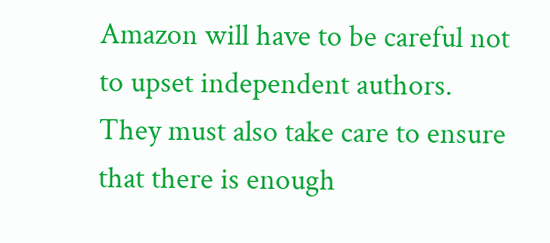Amazon will have to be careful not to upset independent authors. They must also take care to ensure that there is enough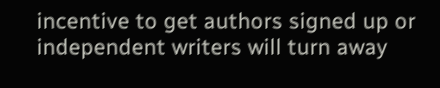incentive to get authors signed up or independent writers will turn away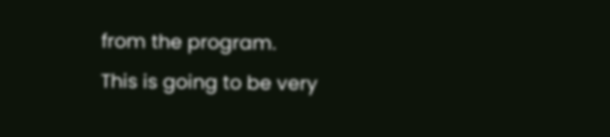from the program.
This is going to be very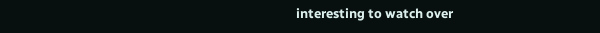interesting to watch over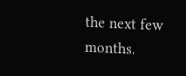the next few months.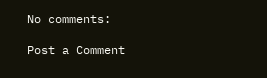No comments:

Post a Comment